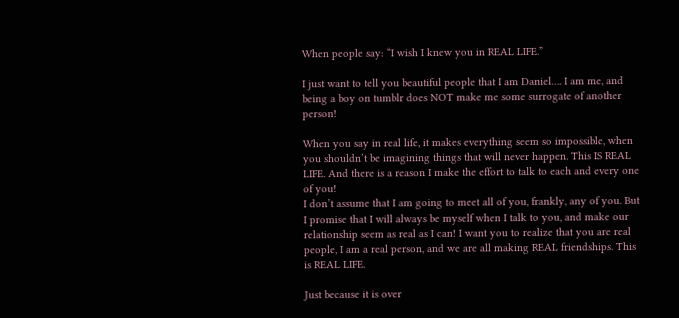When people say: “I wish I knew you in REAL LIFE.”

I just want to tell you beautiful people that I am Daniel…. I am me, and being a boy on tumblr does NOT make me some surrogate of another person!

When you say in real life, it makes everything seem so impossible, when you shouldn’t be imagining things that will never happen. This IS REAL LIFE. And there is a reason I make the effort to talk to each and every one of you!
I don’t assume that I am going to meet all of you, frankly, any of you. But I promise that I will always be myself when I talk to you, and make our relationship seem as real as I can! I want you to realize that you are real people, I am a real person, and we are all making REAL friendships. This is REAL LIFE.

Just because it is over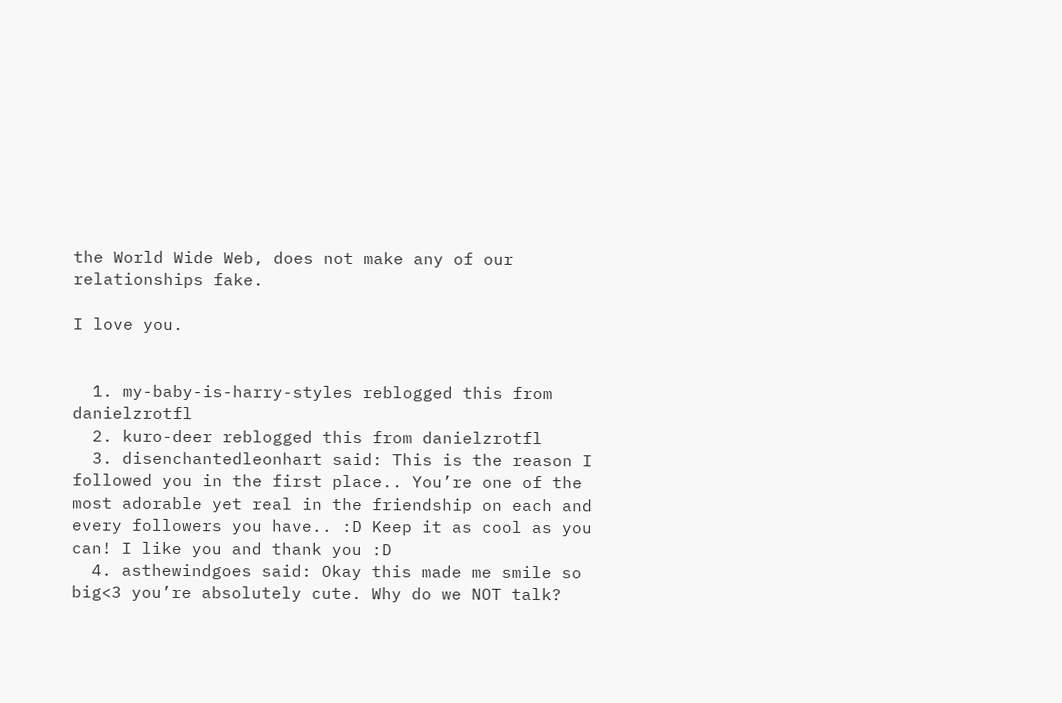the World Wide Web, does not make any of our relationships fake.

I love you.


  1. my-baby-is-harry-styles reblogged this from danielzrotfl
  2. kuro-deer reblogged this from danielzrotfl
  3. disenchantedleonhart said: This is the reason I followed you in the first place.. You’re one of the most adorable yet real in the friendship on each and every followers you have.. :D Keep it as cool as you can! I like you and thank you :D
  4. asthewindgoes said: Okay this made me smile so big<3 you’re absolutely cute. Why do we NOT talk?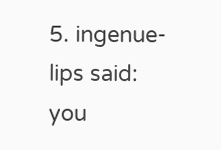5. ingenue-lips said: you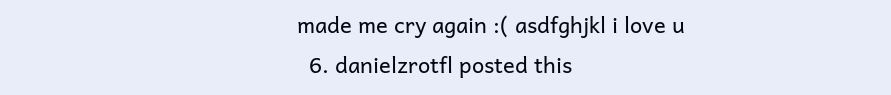made me cry again :( asdfghjkl i love u
  6. danielzrotfl posted this